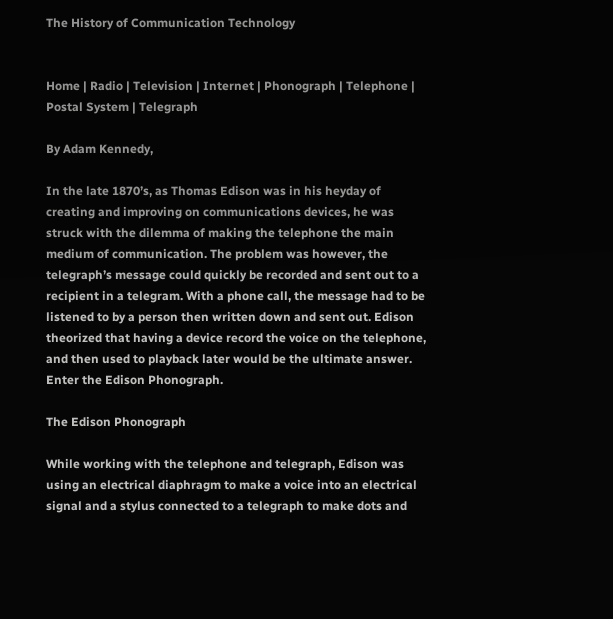The History of Communication Technology


Home | Radio | Television | Internet | Phonograph | Telephone | Postal System | Telegraph

By Adam Kennedy,

In the late 1870’s, as Thomas Edison was in his heyday of creating and improving on communications devices, he was struck with the dilemma of making the telephone the main medium of communication. The problem was however, the telegraph’s message could quickly be recorded and sent out to a recipient in a telegram. With a phone call, the message had to be listened to by a person then written down and sent out. Edison theorized that having a device record the voice on the telephone, and then used to playback later would be the ultimate answer. Enter the Edison Phonograph.

The Edison Phonograph

While working with the telephone and telegraph, Edison was using an electrical diaphragm to make a voice into an electrical signal and a stylus connected to a telegraph to make dots and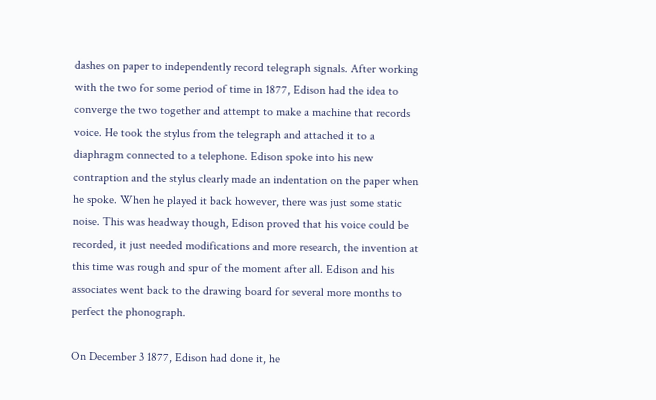dashes on paper to independently record telegraph signals. After working with the two for some period of time in 1877, Edison had the idea to converge the two together and attempt to make a machine that records voice. He took the stylus from the telegraph and attached it to a diaphragm connected to a telephone. Edison spoke into his new contraption and the stylus clearly made an indentation on the paper when he spoke. When he played it back however, there was just some static noise. This was headway though, Edison proved that his voice could be recorded, it just needed modifications and more research, the invention at this time was rough and spur of the moment after all. Edison and his associates went back to the drawing board for several more months to perfect the phonograph.

On December 3 1877, Edison had done it, he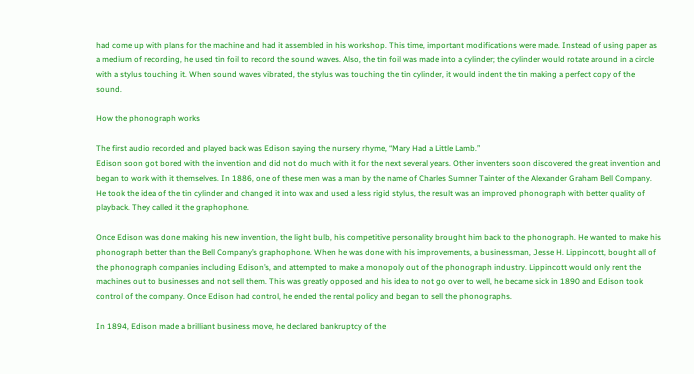had come up with plans for the machine and had it assembled in his workshop. This time, important modifications were made. Instead of using paper as a medium of recording, he used tin foil to record the sound waves. Also, the tin foil was made into a cylinder; the cylinder would rotate around in a circle with a stylus touching it. When sound waves vibrated, the stylus was touching the tin cylinder, it would indent the tin making a perfect copy of the sound.

How the phonograph works

The first audio recorded and played back was Edison saying the nursery rhyme, “Mary Had a Little Lamb.”
Edison soon got bored with the invention and did not do much with it for the next several years. Other inventers soon discovered the great invention and began to work with it themselves. In 1886, one of these men was a man by the name of Charles Sumner Tainter of the Alexander Graham Bell Company. He took the idea of the tin cylinder and changed it into wax and used a less rigid stylus, the result was an improved phonograph with better quality of playback. They called it the graphophone.

Once Edison was done making his new invention, the light bulb, his competitive personality brought him back to the phonograph. He wanted to make his phonograph better than the Bell Company’s graphophone. When he was done with his improvements, a businessman, Jesse H. Lippincott, bought all of the phonograph companies including Edison’s, and attempted to make a monopoly out of the phonograph industry. Lippincott would only rent the machines out to businesses and not sell them. This was greatly opposed and his idea to not go over to well, he became sick in 1890 and Edison took control of the company. Once Edison had control, he ended the rental policy and began to sell the phonographs.

In 1894, Edison made a brilliant business move, he declared bankruptcy of the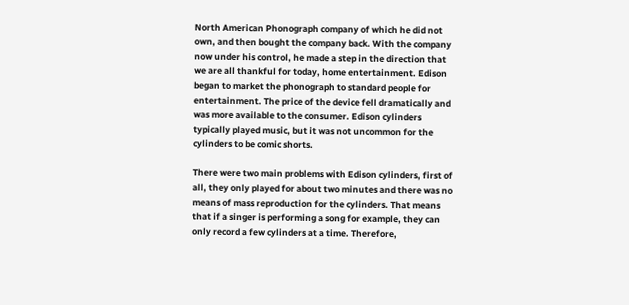North American Phonograph company of which he did not own, and then bought the company back. With the company now under his control, he made a step in the direction that we are all thankful for today, home entertainment. Edison began to market the phonograph to standard people for entertainment. The price of the device fell dramatically and was more available to the consumer. Edison cylinders typically played music, but it was not uncommon for the cylinders to be comic shorts.

There were two main problems with Edison cylinders, first of all, they only played for about two minutes and there was no means of mass reproduction for the cylinders. That means that if a singer is performing a song for example, they can only record a few cylinders at a time. Therefore,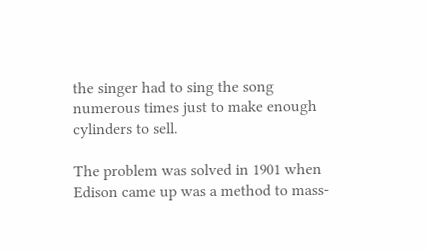the singer had to sing the song numerous times just to make enough cylinders to sell.

The problem was solved in 1901 when Edison came up was a method to mass-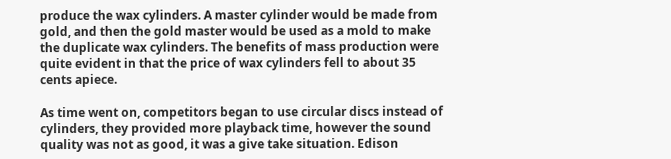produce the wax cylinders. A master cylinder would be made from gold, and then the gold master would be used as a mold to make the duplicate wax cylinders. The benefits of mass production were quite evident in that the price of wax cylinders fell to about 35 cents apiece.

As time went on, competitors began to use circular discs instead of cylinders, they provided more playback time, however the sound quality was not as good, it was a give take situation. Edison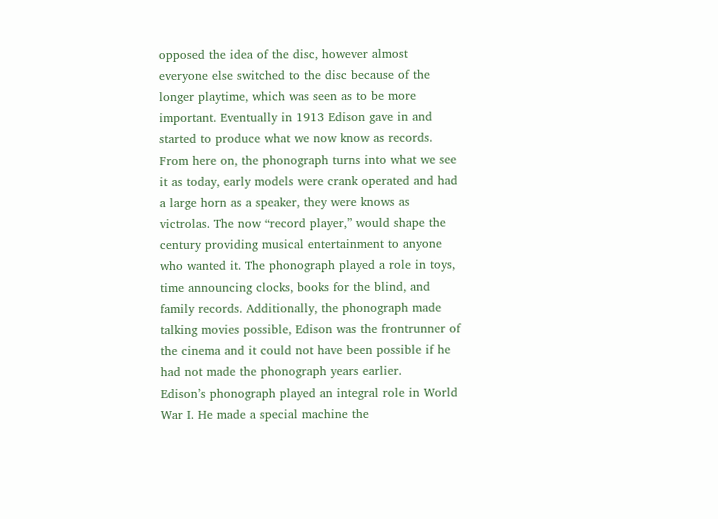opposed the idea of the disc, however almost everyone else switched to the disc because of the longer playtime, which was seen as to be more important. Eventually in 1913 Edison gave in and started to produce what we now know as records.
From here on, the phonograph turns into what we see it as today, early models were crank operated and had a large horn as a speaker, they were knows as victrolas. The now “record player,” would shape the century providing musical entertainment to anyone who wanted it. The phonograph played a role in toys, time announcing clocks, books for the blind, and family records. Additionally, the phonograph made talking movies possible, Edison was the frontrunner of the cinema and it could not have been possible if he had not made the phonograph years earlier.
Edison’s phonograph played an integral role in World War I. He made a special machine the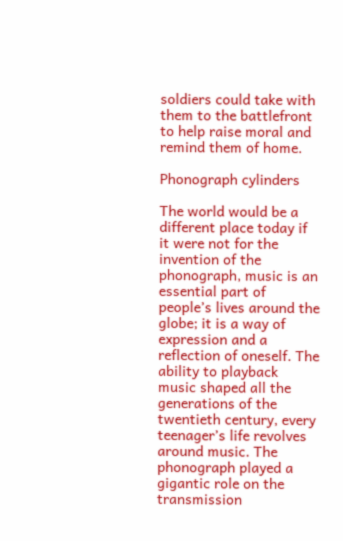soldiers could take with them to the battlefront to help raise moral and remind them of home.

Phonograph cylinders

The world would be a different place today if it were not for the invention of the phonograph, music is an essential part of people’s lives around the globe; it is a way of expression and a reflection of oneself. The ability to playback music shaped all the generations of the twentieth century, every teenager’s life revolves around music. The phonograph played a gigantic role on the transmission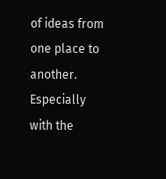of ideas from one place to another. Especially with the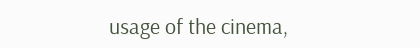usage of the cinema,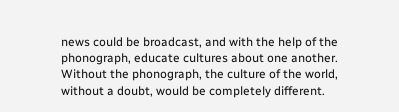news could be broadcast, and with the help of the phonograph, educate cultures about one another. Without the phonograph, the culture of the world, without a doubt, would be completely different.